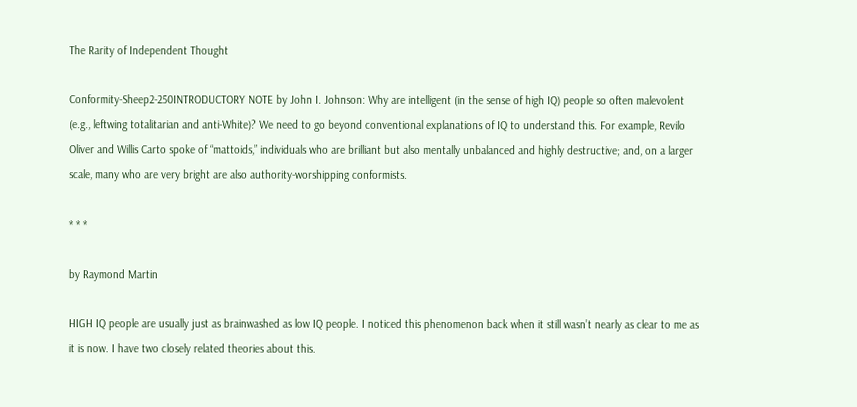The Rarity of Independent Thought

Conformity-Sheep2-250INTRODUCTORY NOTE by John I. Johnson: Why are intelligent (in the sense of high IQ) people so often malevolent (e.g., leftwing totalitarian and anti-White)? We need to go beyond conventional explanations of IQ to understand this. For example, Revilo Oliver and Willis Carto spoke of “mattoids,” individuals who are brilliant but also mentally unbalanced and highly destructive; and, on a larger scale, many who are very bright are also authority-worshipping conformists.

* * *

by Raymond Martin

HIGH IQ people are usually just as brainwashed as low IQ people. I noticed this phenomenon back when it still wasn’t nearly as clear to me as it is now. I have two closely related theories about this.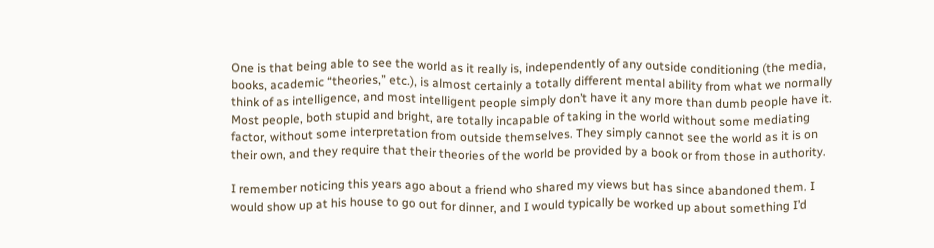One is that being able to see the world as it really is, independently of any outside conditioning (the media, books, academic “theories,” etc.), is almost certainly a totally different mental ability from what we normally think of as intelligence, and most intelligent people simply don’t have it any more than dumb people have it. Most people, both stupid and bright, are totally incapable of taking in the world without some mediating factor, without some interpretation from outside themselves. They simply cannot see the world as it is on their own, and they require that their theories of the world be provided by a book or from those in authority.

I remember noticing this years ago about a friend who shared my views but has since abandoned them. I would show up at his house to go out for dinner, and I would typically be worked up about something I’d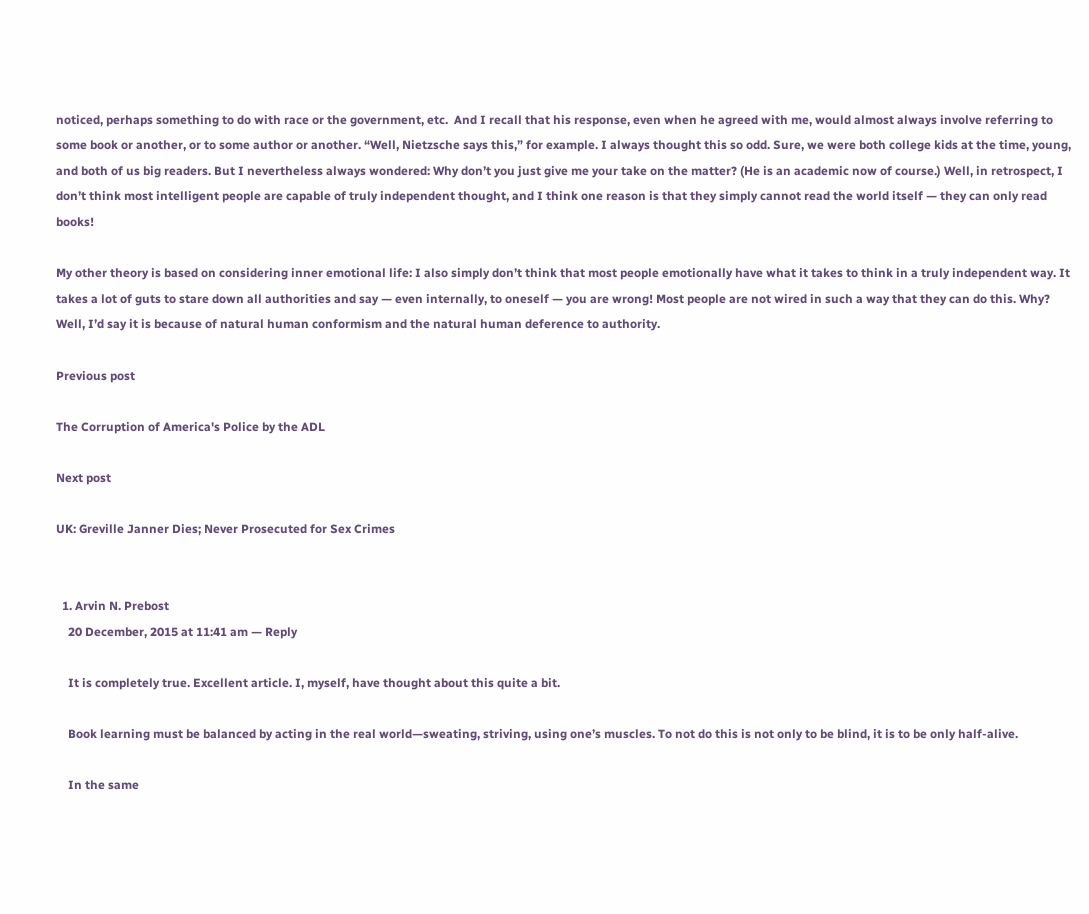noticed, perhaps something to do with race or the government, etc.  And I recall that his response, even when he agreed with me, would almost always involve referring to some book or another, or to some author or another. “Well, Nietzsche says this,” for example. I always thought this so odd. Sure, we were both college kids at the time, young, and both of us big readers. But I nevertheless always wondered: Why don’t you just give me your take on the matter? (He is an academic now of course.) Well, in retrospect, I don’t think most intelligent people are capable of truly independent thought, and I think one reason is that they simply cannot read the world itself — they can only read books!

My other theory is based on considering inner emotional life: I also simply don’t think that most people emotionally have what it takes to think in a truly independent way. It takes a lot of guts to stare down all authorities and say — even internally, to oneself — you are wrong! Most people are not wired in such a way that they can do this. Why? Well, I’d say it is because of natural human conformism and the natural human deference to authority.

Previous post

The Corruption of America's Police by the ADL

Next post

UK: Greville Janner Dies; Never Prosecuted for Sex Crimes


  1. Arvin N. Prebost
    20 December, 2015 at 11:41 am — Reply

    It is completely true. Excellent article. I, myself, have thought about this quite a bit.

    Book learning must be balanced by acting in the real world—sweating, striving, using one’s muscles. To not do this is not only to be blind, it is to be only half-alive.

    In the same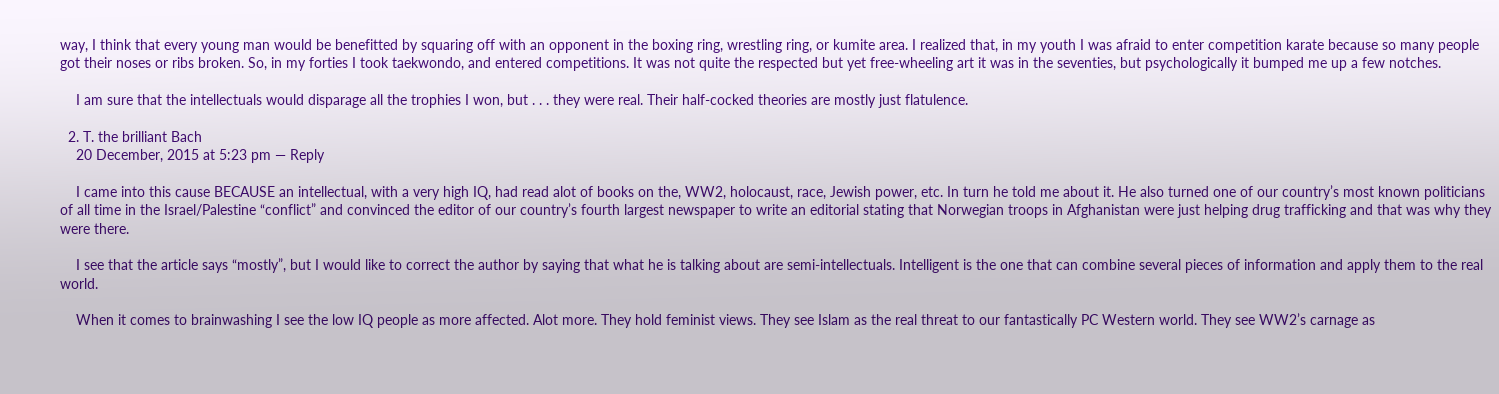way, I think that every young man would be benefitted by squaring off with an opponent in the boxing ring, wrestling ring, or kumite area. I realized that, in my youth I was afraid to enter competition karate because so many people got their noses or ribs broken. So, in my forties I took taekwondo, and entered competitions. It was not quite the respected but yet free-wheeling art it was in the seventies, but psychologically it bumped me up a few notches.

    I am sure that the intellectuals would disparage all the trophies I won, but . . . they were real. Their half-cocked theories are mostly just flatulence.

  2. T. the brilliant Bach
    20 December, 2015 at 5:23 pm — Reply

    I came into this cause BECAUSE an intellectual, with a very high IQ, had read alot of books on the, WW2, holocaust, race, Jewish power, etc. In turn he told me about it. He also turned one of our country’s most known politicians of all time in the Israel/Palestine “conflict” and convinced the editor of our country’s fourth largest newspaper to write an editorial stating that Norwegian troops in Afghanistan were just helping drug trafficking and that was why they were there.

    I see that the article says “mostly”, but I would like to correct the author by saying that what he is talking about are semi-intellectuals. Intelligent is the one that can combine several pieces of information and apply them to the real world.

    When it comes to brainwashing I see the low IQ people as more affected. Alot more. They hold feminist views. They see Islam as the real threat to our fantastically PC Western world. They see WW2’s carnage as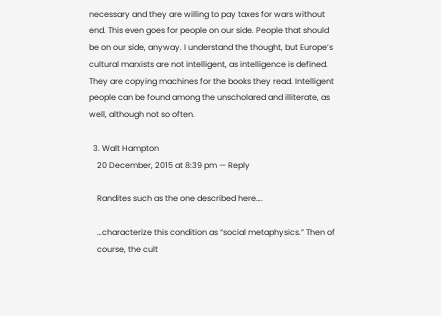necessary and they are willing to pay taxes for wars without end. This even goes for people on our side. People that should be on our side, anyway. I understand the thought, but Europe’s cultural marxists are not intelligent, as intelligence is defined. They are copying machines for the books they read. Intelligent people can be found among the unscholared and illiterate, as well, although not so often.

  3. Walt Hampton
    20 December, 2015 at 8:39 pm — Reply

    Randites such as the one described here….

    …characterize this condition as “social metaphysics.” Then of
    course, the cult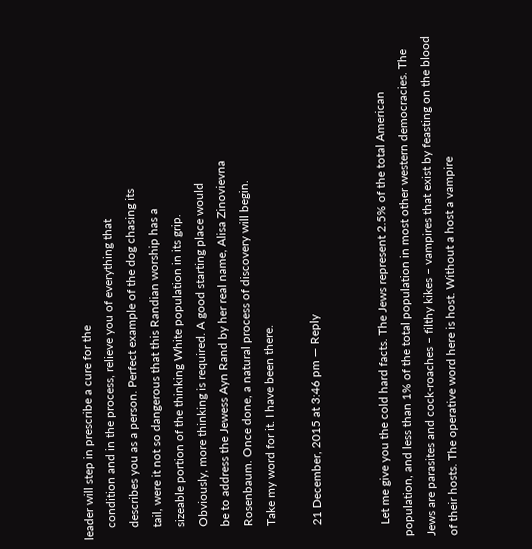leader will step in prescribe a cure for the
    condition and in the process, relieve you of everything that
    describes you as a person. Perfect example of the dog chasing its
    tail, were it not so dangerous that this Randian worship has a
    sizeable portion of the thinking White population in its grip.
    Obviously, more thinking is required. A good starting place would
    be to address the Jewess Ayn Rand by her real name, Alisa Zinovievna
    Rosenbaum. Once done, a natural process of discovery will begin.
    Take my word for it. I have been there.

    21 December, 2015 at 3:46 pm — Reply


    Let me give you the cold hard facts. The Jews represent 2.5% of the total American population, and less than 1% of the total population in most other western democracies. The Jews are parasites and cock-roaches – filthy kikes – vampires that exist by feasting on the blood of their hosts. The operative word here is host. Without a host a vampire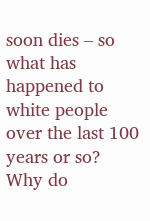soon dies – so what has happened to white people over the last 100 years or so? Why do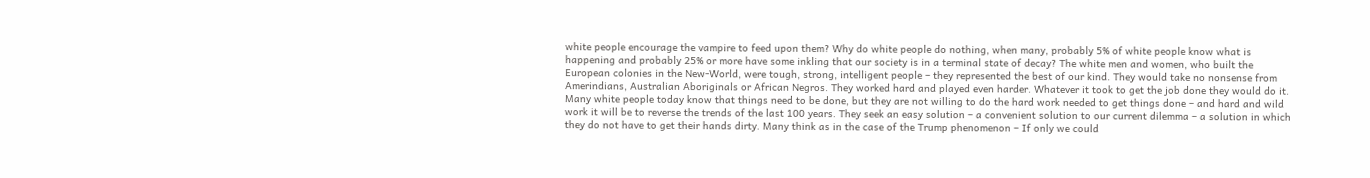white people encourage the vampire to feed upon them? Why do white people do nothing, when many, probably 5% of white people know what is happening and probably 25% or more have some inkling that our society is in a terminal state of decay? The white men and women, who built the European colonies in the New-World, were tough, strong, intelligent people – they represented the best of our kind. They would take no nonsense from Amerindians, Australian Aboriginals or African Negros. They worked hard and played even harder. Whatever it took to get the job done they would do it. Many white people today know that things need to be done, but they are not willing to do the hard work needed to get things done – and hard and wild work it will be to reverse the trends of the last 100 years. They seek an easy solution – a convenient solution to our current dilemma – a solution in which they do not have to get their hands dirty. Many think as in the case of the Trump phenomenon – If only we could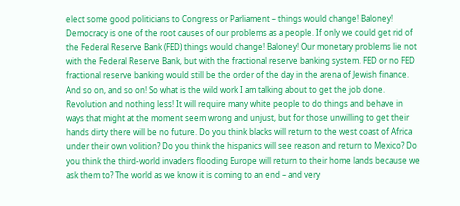elect some good politicians to Congress or Parliament – things would change! Baloney! Democracy is one of the root causes of our problems as a people. If only we could get rid of the Federal Reserve Bank (FED) things would change! Baloney! Our monetary problems lie not with the Federal Reserve Bank, but with the fractional reserve banking system. FED or no FED fractional reserve banking would still be the order of the day in the arena of Jewish finance. And so on, and so on! So what is the wild work I am talking about to get the job done. Revolution and nothing less! It will require many white people to do things and behave in ways that might at the moment seem wrong and unjust, but for those unwilling to get their hands dirty there will be no future. Do you think blacks will return to the west coast of Africa under their own volition? Do you think the hispanics will see reason and return to Mexico? Do you think the third-world invaders flooding Europe will return to their home lands because we ask them to? The world as we know it is coming to an end – and very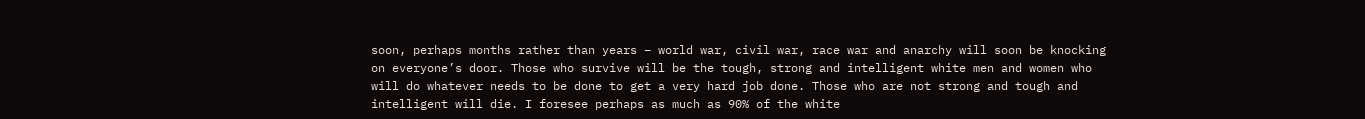soon, perhaps months rather than years – world war, civil war, race war and anarchy will soon be knocking on everyone’s door. Those who survive will be the tough, strong and intelligent white men and women who will do whatever needs to be done to get a very hard job done. Those who are not strong and tough and intelligent will die. I foresee perhaps as much as 90% of the white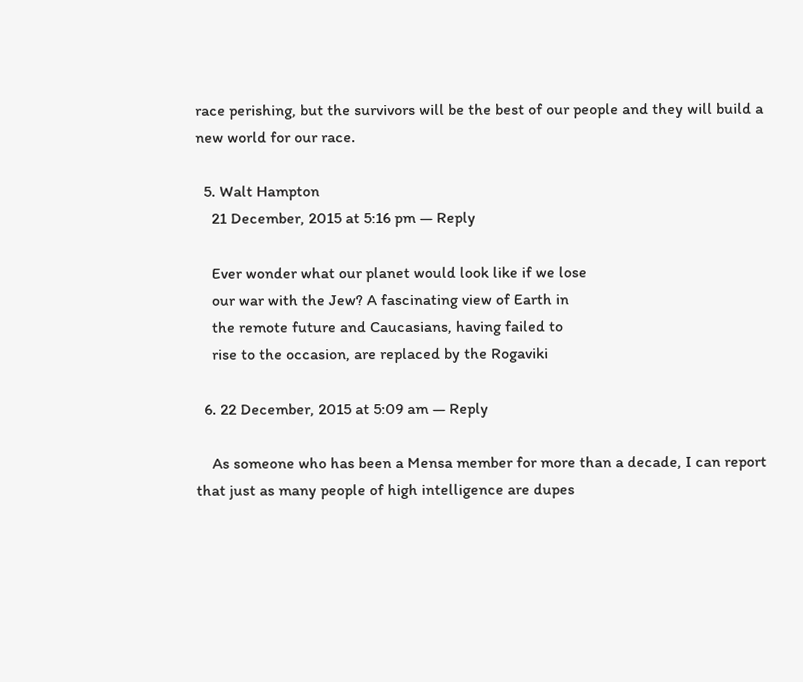race perishing, but the survivors will be the best of our people and they will build a new world for our race.

  5. Walt Hampton
    21 December, 2015 at 5:16 pm — Reply

    Ever wonder what our planet would look like if we lose
    our war with the Jew? A fascinating view of Earth in
    the remote future and Caucasians, having failed to
    rise to the occasion, are replaced by the Rogaviki

  6. 22 December, 2015 at 5:09 am — Reply

    As someone who has been a Mensa member for more than a decade, I can report that just as many people of high intelligence are dupes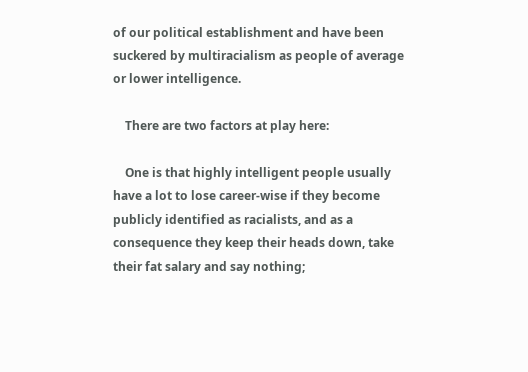of our political establishment and have been suckered by multiracialism as people of average or lower intelligence.

    There are two factors at play here:

    One is that highly intelligent people usually have a lot to lose career-wise if they become publicly identified as racialists, and as a consequence they keep their heads down, take their fat salary and say nothing;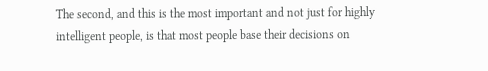The second, and this is the most important and not just for highly intelligent people, is that most people base their decisions on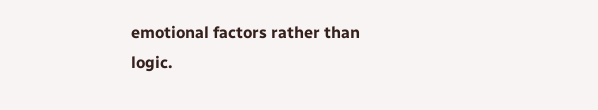emotional factors rather than logic.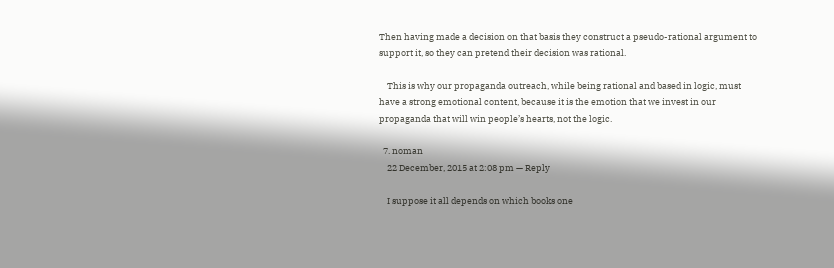Then having made a decision on that basis they construct a pseudo-rational argument to support it, so they can pretend their decision was rational.

    This is why our propaganda outreach, while being rational and based in logic, must have a strong emotional content, because it is the emotion that we invest in our propaganda that will win people’s hearts, not the logic.

  7. noman
    22 December, 2015 at 2:08 pm — Reply

    I suppose it all depends on which books one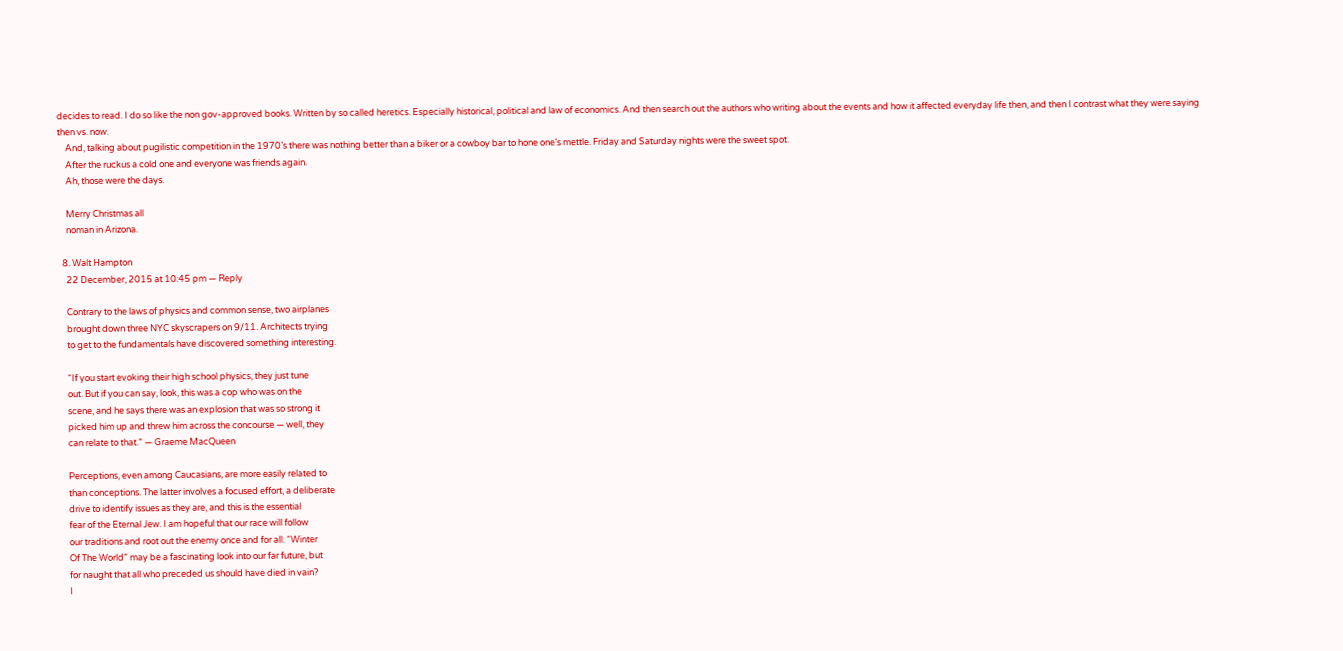decides to read. I do so like the non gov-approved books. Written by so called heretics. Especially historical, political and law of economics. And then search out the authors who writing about the events and how it affected everyday life then, and then I contrast what they were saying then vs. now.
    And, talking about pugilistic competition in the 1970’s there was nothing better than a biker or a cowboy bar to hone one’s mettle. Friday and Saturday nights were the sweet spot.
    After the ruckus a cold one and everyone was friends again.
    Ah, those were the days.

    Merry Christmas all
    noman in Arizona.

  8. Walt Hampton
    22 December, 2015 at 10:45 pm — Reply

    Contrary to the laws of physics and common sense, two airplanes
    brought down three NYC skyscrapers on 9/11. Architects trying
    to get to the fundamentals have discovered something interesting.

    “If you start evoking their high school physics, they just tune
    out. But if you can say, look, this was a cop who was on the
    scene, and he says there was an explosion that was so strong it
    picked him up and threw him across the concourse — well, they
    can relate to that.” — Graeme MacQueen

    Perceptions, even among Caucasians, are more easily related to
    than conceptions. The latter involves a focused effort, a deliberate
    drive to identify issues as they are, and this is the essential
    fear of the Eternal Jew. I am hopeful that our race will follow
    our traditions and root out the enemy once and for all. “Winter
    Of The World” may be a fascinating look into our far future, but
    for naught that all who preceded us should have died in vain?
    I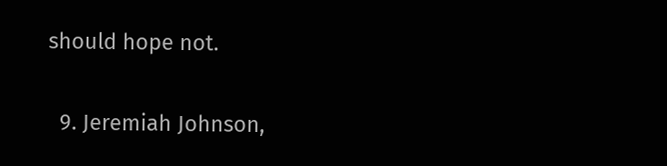should hope not.

  9. Jeremiah Johnson,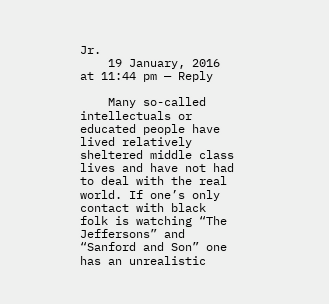Jr.
    19 January, 2016 at 11:44 pm — Reply

    Many so-called intellectuals or educated people have lived relatively sheltered middle class lives and have not had to deal with the real world. If one’s only contact with black folk is watching “The Jeffersons” and “Sanford and Son” one has an unrealistic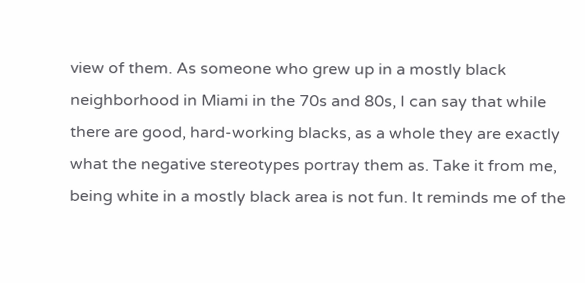view of them. As someone who grew up in a mostly black neighborhood in Miami in the 70s and 80s, I can say that while there are good, hard-working blacks, as a whole they are exactly what the negative stereotypes portray them as. Take it from me, being white in a mostly black area is not fun. It reminds me of the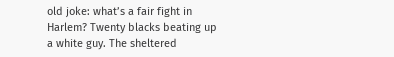old joke: what’s a fair fight in Harlem? Twenty blacks beating up a white guy. The sheltered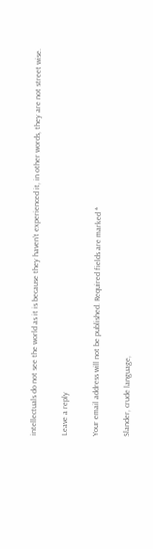intellectuals do not see the world as it is because they haven’t experienced it, in other words, they are not street wise.

Leave a reply

Your email address will not be published. Required fields are marked *

Slander, crude language,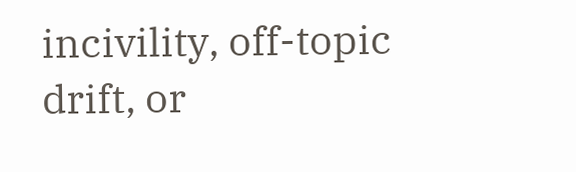incivility, off-topic drift, or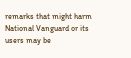remarks that might harm National Vanguard or its users may be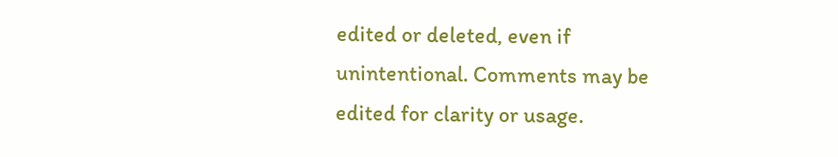edited or deleted, even if unintentional. Comments may be edited for clarity or usage.